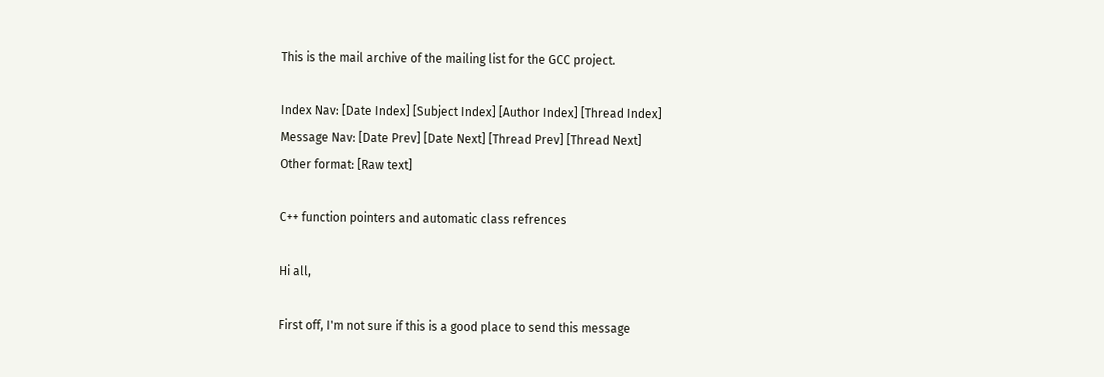This is the mail archive of the mailing list for the GCC project.

Index Nav: [Date Index] [Subject Index] [Author Index] [Thread Index]
Message Nav: [Date Prev] [Date Next] [Thread Prev] [Thread Next]
Other format: [Raw text]

C++ function pointers and automatic class refrences

Hi all,

First off, I'm not sure if this is a good place to send this message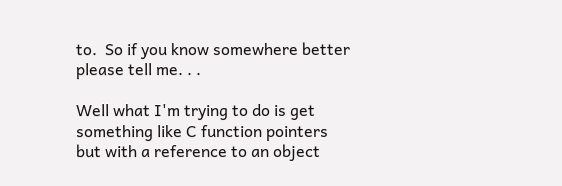to.  So if you know somewhere better please tell me. . .

Well what I'm trying to do is get something like C function pointers
but with a reference to an object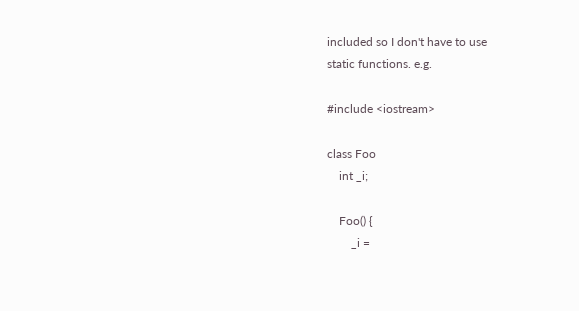included so I don't have to use
static functions. e.g.

#include <iostream>

class Foo
    int _i;

    Foo() {
        _i =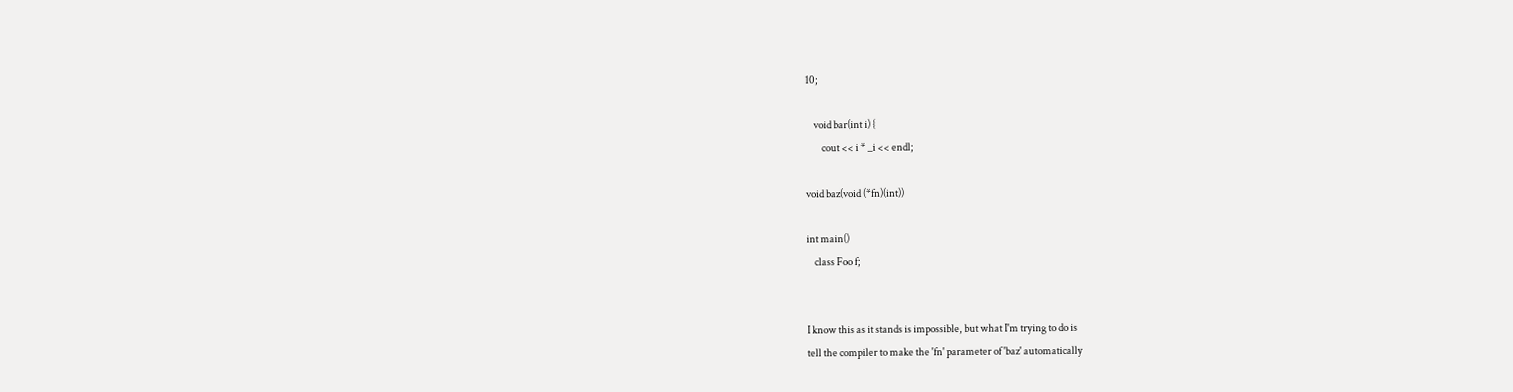10;

    void bar(int i) {
        cout << i * _i << endl;

void baz(void (*fn)(int))

int main()
    class Foo f;


I know this as it stands is impossible, but what I'm trying to do is
tell the compiler to make the 'fn' parameter of 'baz' automatically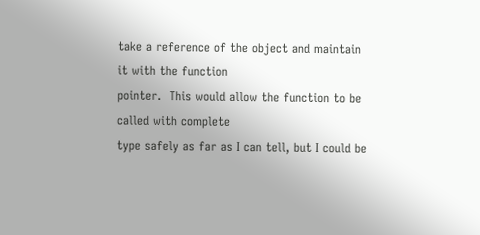take a reference of the object and maintain it with the function
pointer.  This would allow the function to be called with complete
type safely as far as I can tell, but I could be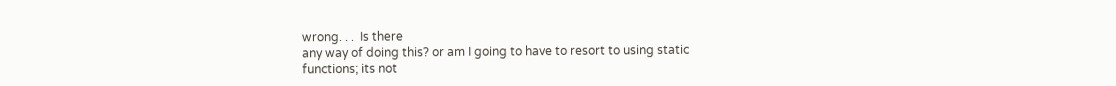wrong. . .  Is there
any way of doing this? or am I going to have to resort to using static
functions; its not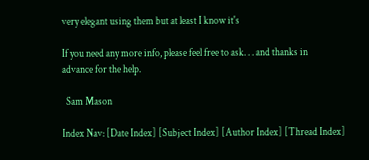very elegant using them but at least I know it's

If you need any more info, please feel free to ask. . . and thanks in
advance for the help.

  Sam Mason

Index Nav: [Date Index] [Subject Index] [Author Index] [Thread Index]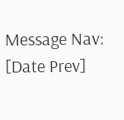Message Nav: [Date Prev]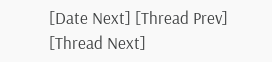[Date Next] [Thread Prev] [Thread Next]